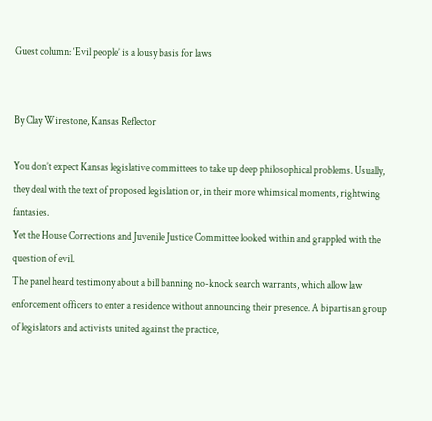Guest column: ‘Evil people’ is a lousy basis for laws


By Clay Wirestone, Kansas Reflector

You don’t expect Kansas legislative committees to take up deep philosophical problems. Usually, they deal with the text of proposed legislation or, in their more whimsical moments, rightwing fantasies.
Yet the House Corrections and Juvenile Justice Committee looked within and grappled with the question of evil.
The panel heard testimony about a bill banning no-knock search warrants, which allow law enforcement officers to enter a residence without announcing their presence. A bipartisan group of legislators and activists united against the practice,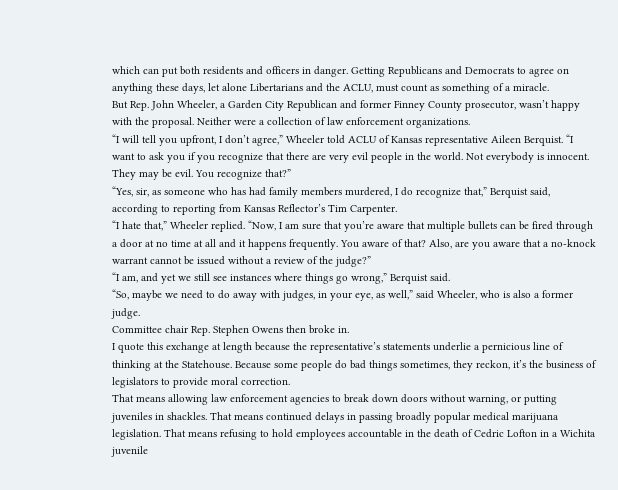which can put both residents and officers in danger. Getting Republicans and Democrats to agree on anything these days, let alone Libertarians and the ACLU, must count as something of a miracle.
But Rep. John Wheeler, a Garden City Republican and former Finney County prosecutor, wasn’t happy with the proposal. Neither were a collection of law enforcement organizations.
“I will tell you upfront, I don’t agree,” Wheeler told ACLU of Kansas representative Aileen Berquist. “I want to ask you if you recognize that there are very evil people in the world. Not everybody is innocent. They may be evil. You recognize that?”
“Yes, sir, as someone who has had family members murdered, I do recognize that,” Berquist said, according to reporting from Kansas Reflector’s Tim Carpenter.
“I hate that,” Wheeler replied. “Now, I am sure that you’re aware that multiple bullets can be fired through a door at no time at all and it happens frequently. You aware of that? Also, are you aware that a no-knock warrant cannot be issued without a review of the judge?”
“I am, and yet we still see instances where things go wrong,” Berquist said.
“So, maybe we need to do away with judges, in your eye, as well,” said Wheeler, who is also a former judge.
Committee chair Rep. Stephen Owens then broke in.
I quote this exchange at length because the representative’s statements underlie a pernicious line of thinking at the Statehouse. Because some people do bad things sometimes, they reckon, it’s the business of legislators to provide moral correction.
That means allowing law enforcement agencies to break down doors without warning, or putting juveniles in shackles. That means continued delays in passing broadly popular medical marijuana legislation. That means refusing to hold employees accountable in the death of Cedric Lofton in a Wichita juvenile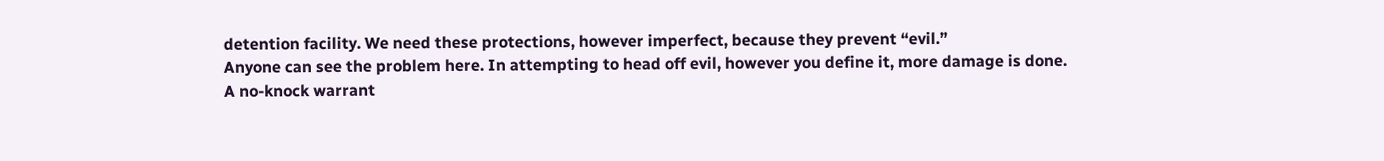detention facility. We need these protections, however imperfect, because they prevent “evil.”
Anyone can see the problem here. In attempting to head off evil, however you define it, more damage is done.
A no-knock warrant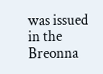was issued in the Breonna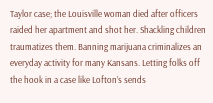Taylor case; the Louisville woman died after officers raided her apartment and shot her. Shackling children traumatizes them. Banning marijuana criminalizes an everyday activity for many Kansans. Letting folks off the hook in a case like Lofton’s sends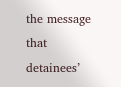the message that detainees’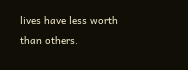lives have less worth than others.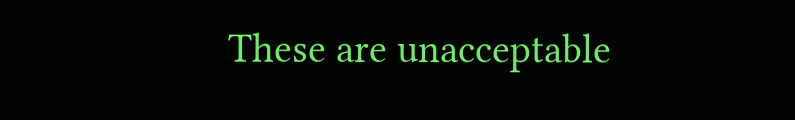These are unacceptable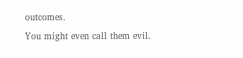outcomes.
You might even call them evil.